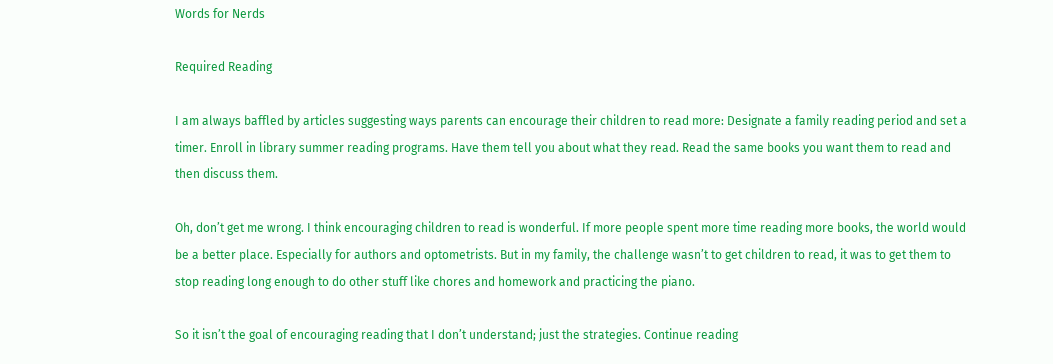Words for Nerds

Required Reading

I am always baffled by articles suggesting ways parents can encourage their children to read more: Designate a family reading period and set a timer. Enroll in library summer reading programs. Have them tell you about what they read. Read the same books you want them to read and then discuss them.

Oh, don’t get me wrong. I think encouraging children to read is wonderful. If more people spent more time reading more books, the world would be a better place. Especially for authors and optometrists. But in my family, the challenge wasn’t to get children to read, it was to get them to stop reading long enough to do other stuff like chores and homework and practicing the piano.

So it isn’t the goal of encouraging reading that I don’t understand; just the strategies. Continue reading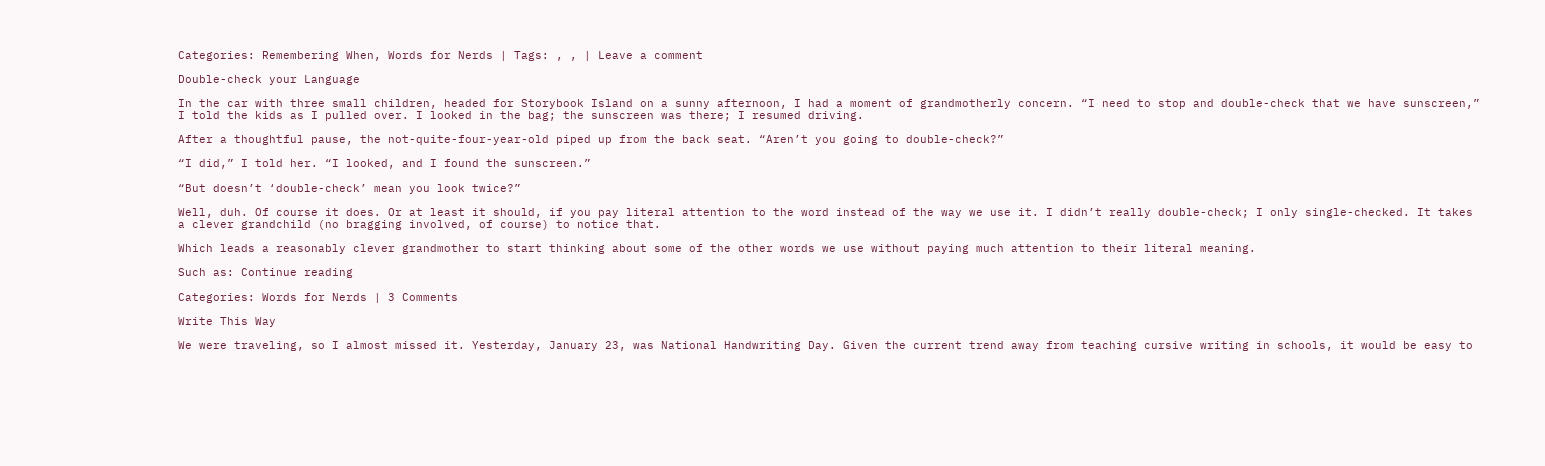Categories: Remembering When, Words for Nerds | Tags: , , | Leave a comment

Double-check your Language

In the car with three small children, headed for Storybook Island on a sunny afternoon, I had a moment of grandmotherly concern. “I need to stop and double-check that we have sunscreen,” I told the kids as I pulled over. I looked in the bag; the sunscreen was there; I resumed driving.

After a thoughtful pause, the not-quite-four-year-old piped up from the back seat. “Aren’t you going to double-check?”

“I did,” I told her. “I looked, and I found the sunscreen.”

“But doesn’t ‘double-check’ mean you look twice?”

Well, duh. Of course it does. Or at least it should, if you pay literal attention to the word instead of the way we use it. I didn’t really double-check; I only single-checked. It takes a clever grandchild (no bragging involved, of course) to notice that.

Which leads a reasonably clever grandmother to start thinking about some of the other words we use without paying much attention to their literal meaning.

Such as: Continue reading

Categories: Words for Nerds | 3 Comments

Write This Way

We were traveling, so I almost missed it. Yesterday, January 23, was National Handwriting Day. Given the current trend away from teaching cursive writing in schools, it would be easy to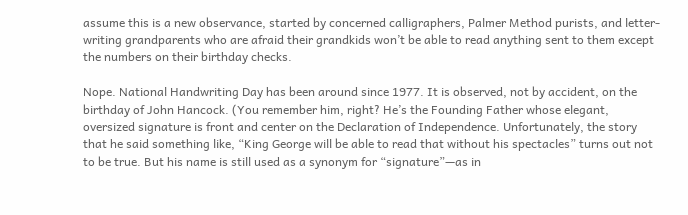assume this is a new observance, started by concerned calligraphers, Palmer Method purists, and letter-writing grandparents who are afraid their grandkids won’t be able to read anything sent to them except the numbers on their birthday checks.

Nope. National Handwriting Day has been around since 1977. It is observed, not by accident, on the birthday of John Hancock. (You remember him, right? He’s the Founding Father whose elegant, oversized signature is front and center on the Declaration of Independence. Unfortunately, the story that he said something like, “King George will be able to read that without his spectacles” turns out not to be true. But his name is still used as a synonym for “signature”—as in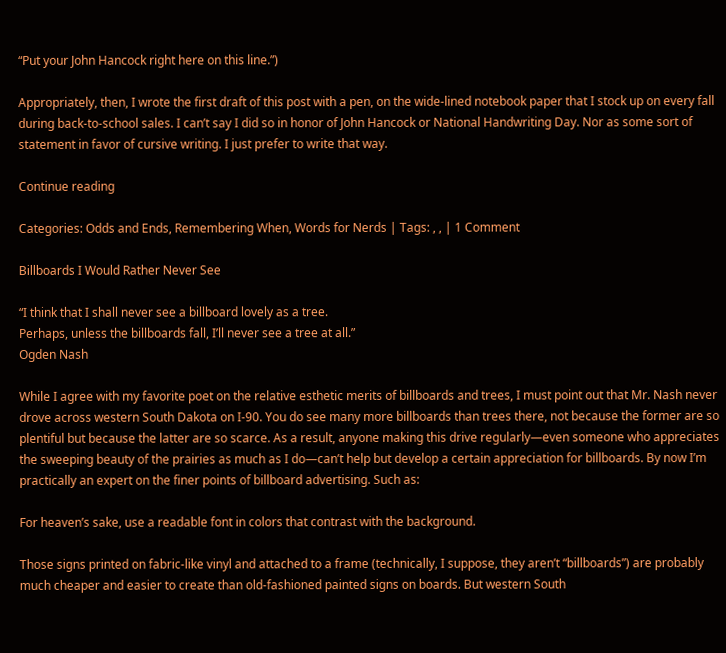“Put your John Hancock right here on this line.”)

Appropriately, then, I wrote the first draft of this post with a pen, on the wide-lined notebook paper that I stock up on every fall during back-to-school sales. I can’t say I did so in honor of John Hancock or National Handwriting Day. Nor as some sort of statement in favor of cursive writing. I just prefer to write that way.

Continue reading

Categories: Odds and Ends, Remembering When, Words for Nerds | Tags: , , | 1 Comment

Billboards I Would Rather Never See

“I think that I shall never see a billboard lovely as a tree.
Perhaps, unless the billboards fall, I’ll never see a tree at all.”
Ogden Nash

While I agree with my favorite poet on the relative esthetic merits of billboards and trees, I must point out that Mr. Nash never drove across western South Dakota on I-90. You do see many more billboards than trees there, not because the former are so plentiful but because the latter are so scarce. As a result, anyone making this drive regularly—even someone who appreciates the sweeping beauty of the prairies as much as I do—can’t help but develop a certain appreciation for billboards. By now I’m practically an expert on the finer points of billboard advertising. Such as:

For heaven’s sake, use a readable font in colors that contrast with the background.

Those signs printed on fabric-like vinyl and attached to a frame (technically, I suppose, they aren’t “billboards”) are probably much cheaper and easier to create than old-fashioned painted signs on boards. But western South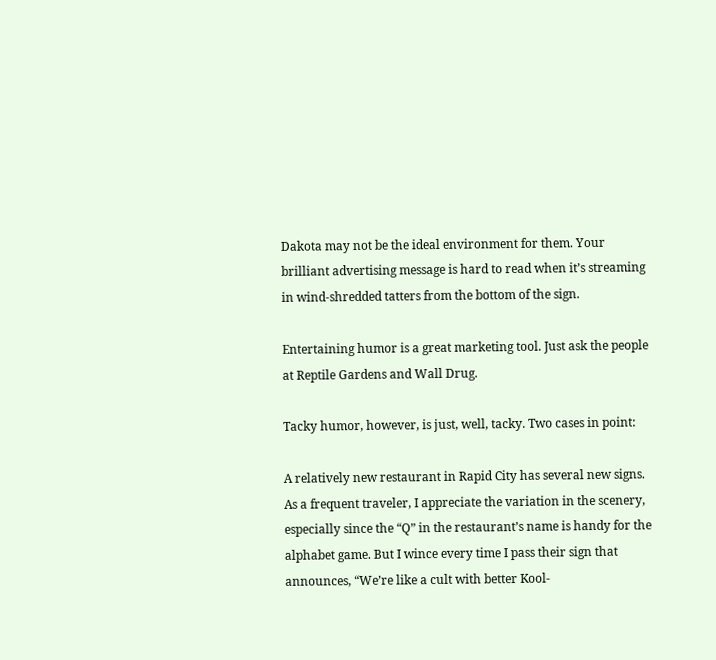Dakota may not be the ideal environment for them. Your brilliant advertising message is hard to read when it’s streaming in wind-shredded tatters from the bottom of the sign.

Entertaining humor is a great marketing tool. Just ask the people at Reptile Gardens and Wall Drug.

Tacky humor, however, is just, well, tacky. Two cases in point:

A relatively new restaurant in Rapid City has several new signs. As a frequent traveler, I appreciate the variation in the scenery, especially since the “Q” in the restaurant’s name is handy for the alphabet game. But I wince every time I pass their sign that announces, “We’re like a cult with better Kool-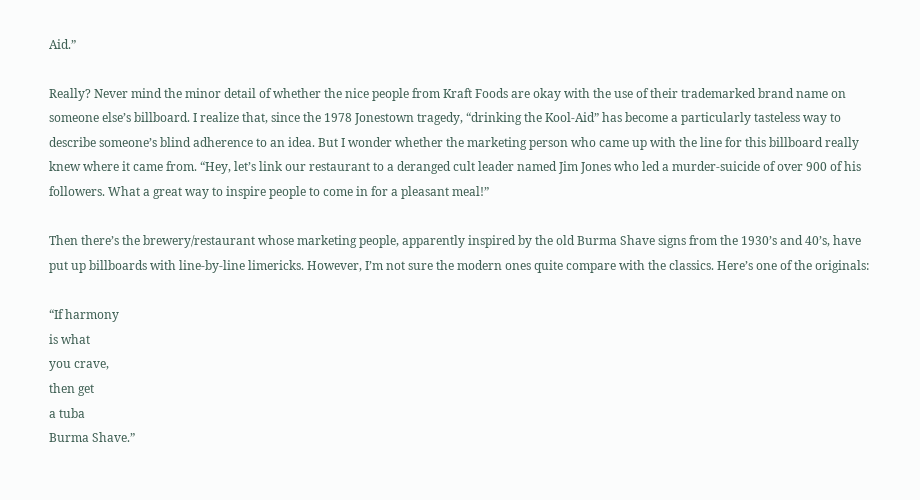Aid.”

Really? Never mind the minor detail of whether the nice people from Kraft Foods are okay with the use of their trademarked brand name on someone else’s billboard. I realize that, since the 1978 Jonestown tragedy, “drinking the Kool-Aid” has become a particularly tasteless way to describe someone’s blind adherence to an idea. But I wonder whether the marketing person who came up with the line for this billboard really knew where it came from. “Hey, let’s link our restaurant to a deranged cult leader named Jim Jones who led a murder-suicide of over 900 of his followers. What a great way to inspire people to come in for a pleasant meal!”

Then there’s the brewery/restaurant whose marketing people, apparently inspired by the old Burma Shave signs from the 1930’s and 40’s, have put up billboards with line-by-line limericks. However, I’m not sure the modern ones quite compare with the classics. Here’s one of the originals:

“If harmony
is what
you crave,
then get
a tuba
Burma Shave.”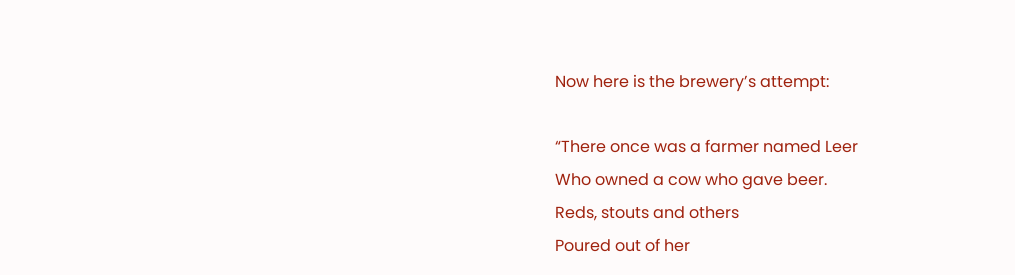Now here is the brewery’s attempt:

“There once was a farmer named Leer
Who owned a cow who gave beer.
Reds, stouts and others
Poured out of her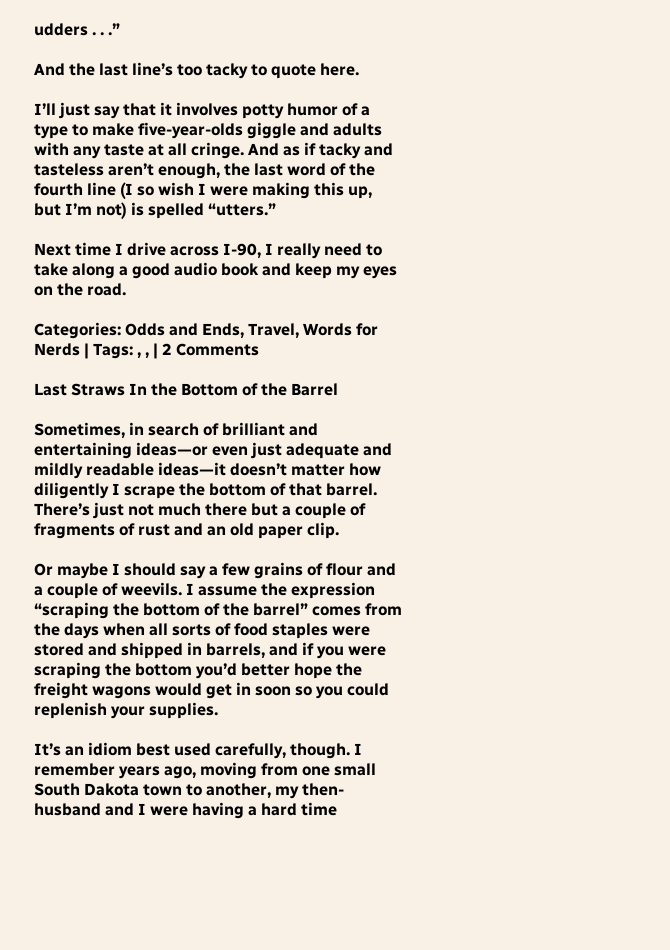udders . . .”

And the last line’s too tacky to quote here.

I’ll just say that it involves potty humor of a type to make five-year-olds giggle and adults with any taste at all cringe. And as if tacky and tasteless aren’t enough, the last word of the fourth line (I so wish I were making this up, but I’m not) is spelled “utters.”

Next time I drive across I-90, I really need to take along a good audio book and keep my eyes on the road.

Categories: Odds and Ends, Travel, Words for Nerds | Tags: , , | 2 Comments

Last Straws In the Bottom of the Barrel

Sometimes, in search of brilliant and entertaining ideas—or even just adequate and mildly readable ideas—it doesn’t matter how diligently I scrape the bottom of that barrel. There’s just not much there but a couple of fragments of rust and an old paper clip.

Or maybe I should say a few grains of flour and a couple of weevils. I assume the expression “scraping the bottom of the barrel” comes from the days when all sorts of food staples were stored and shipped in barrels, and if you were scraping the bottom you’d better hope the freight wagons would get in soon so you could replenish your supplies.

It’s an idiom best used carefully, though. I remember years ago, moving from one small South Dakota town to another, my then-husband and I were having a hard time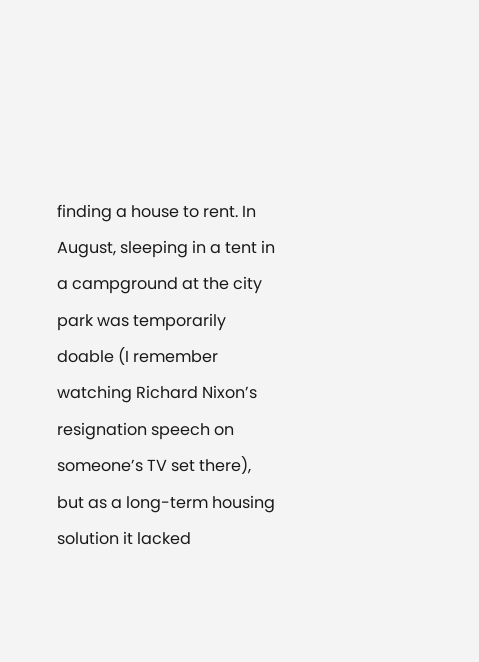finding a house to rent. In August, sleeping in a tent in a campground at the city park was temporarily doable (I remember watching Richard Nixon’s resignation speech on someone’s TV set there), but as a long-term housing solution it lacked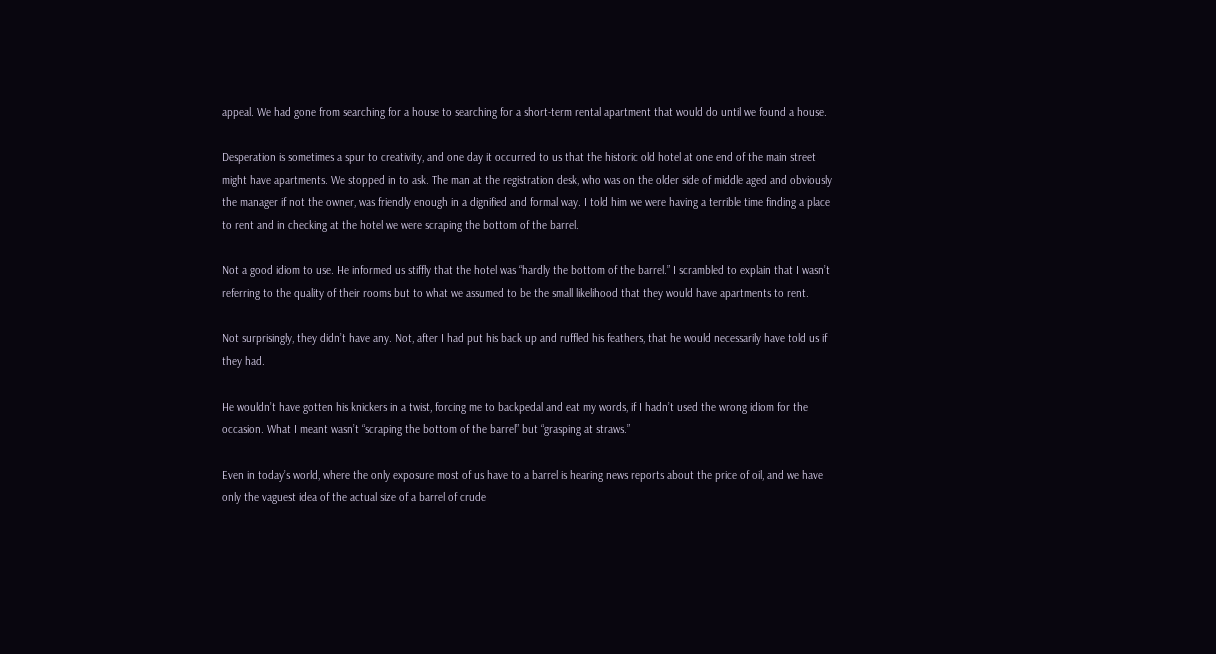appeal. We had gone from searching for a house to searching for a short-term rental apartment that would do until we found a house.

Desperation is sometimes a spur to creativity, and one day it occurred to us that the historic old hotel at one end of the main street might have apartments. We stopped in to ask. The man at the registration desk, who was on the older side of middle aged and obviously the manager if not the owner, was friendly enough in a dignified and formal way. I told him we were having a terrible time finding a place to rent and in checking at the hotel we were scraping the bottom of the barrel.

Not a good idiom to use. He informed us stiffly that the hotel was “hardly the bottom of the barrel.” I scrambled to explain that I wasn’t referring to the quality of their rooms but to what we assumed to be the small likelihood that they would have apartments to rent.

Not surprisingly, they didn’t have any. Not, after I had put his back up and ruffled his feathers, that he would necessarily have told us if they had.

He wouldn’t have gotten his knickers in a twist, forcing me to backpedal and eat my words, if I hadn’t used the wrong idiom for the occasion. What I meant wasn’t “scraping the bottom of the barrel” but “grasping at straws.”

Even in today’s world, where the only exposure most of us have to a barrel is hearing news reports about the price of oil, and we have only the vaguest idea of the actual size of a barrel of crude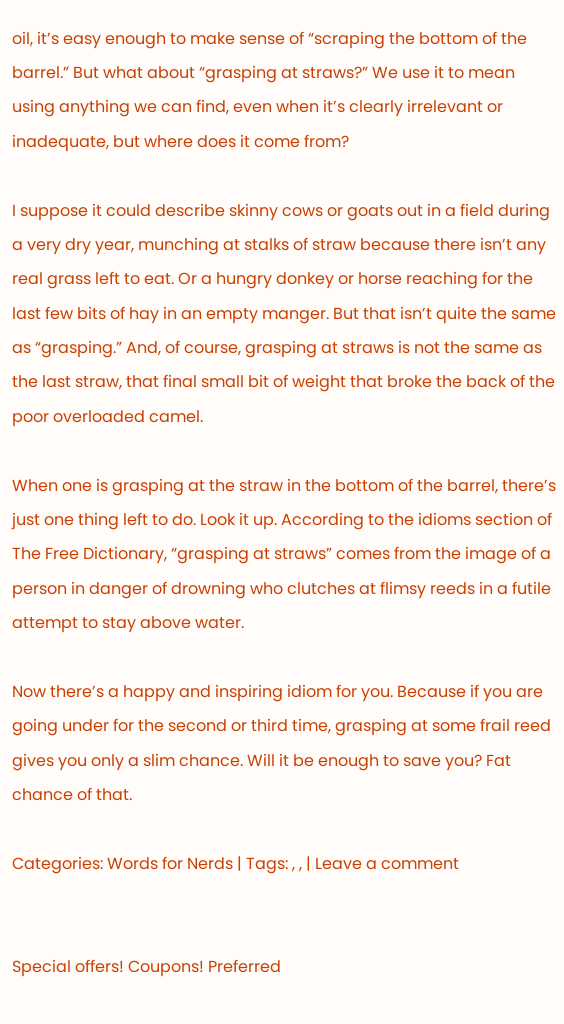oil, it’s easy enough to make sense of “scraping the bottom of the barrel.” But what about “grasping at straws?” We use it to mean using anything we can find, even when it’s clearly irrelevant or inadequate, but where does it come from?

I suppose it could describe skinny cows or goats out in a field during a very dry year, munching at stalks of straw because there isn’t any real grass left to eat. Or a hungry donkey or horse reaching for the last few bits of hay in an empty manger. But that isn’t quite the same as “grasping.” And, of course, grasping at straws is not the same as the last straw, that final small bit of weight that broke the back of the poor overloaded camel.

When one is grasping at the straw in the bottom of the barrel, there’s just one thing left to do. Look it up. According to the idioms section of The Free Dictionary, “grasping at straws” comes from the image of a person in danger of drowning who clutches at flimsy reeds in a futile attempt to stay above water.

Now there’s a happy and inspiring idiom for you. Because if you are going under for the second or third time, grasping at some frail reed gives you only a slim chance. Will it be enough to save you? Fat chance of that.

Categories: Words for Nerds | Tags: , , | Leave a comment


Special offers! Coupons! Preferred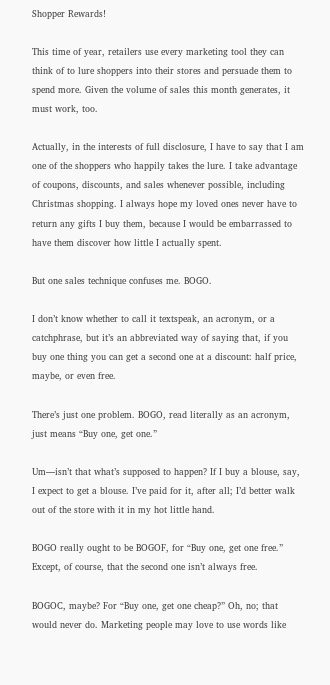Shopper Rewards!

This time of year, retailers use every marketing tool they can think of to lure shoppers into their stores and persuade them to spend more. Given the volume of sales this month generates, it must work, too.

Actually, in the interests of full disclosure, I have to say that I am one of the shoppers who happily takes the lure. I take advantage of coupons, discounts, and sales whenever possible, including Christmas shopping. I always hope my loved ones never have to return any gifts I buy them, because I would be embarrassed to have them discover how little I actually spent.

But one sales technique confuses me. BOGO.

I don’t know whether to call it textspeak, an acronym, or a catchphrase, but it’s an abbreviated way of saying that, if you buy one thing you can get a second one at a discount: half price, maybe, or even free.

There’s just one problem. BOGO, read literally as an acronym, just means “Buy one, get one.”

Um—isn’t that what’s supposed to happen? If I buy a blouse, say, I expect to get a blouse. I’ve paid for it, after all; I’d better walk out of the store with it in my hot little hand.

BOGO really ought to be BOGOF, for “Buy one, get one free.” Except, of course, that the second one isn’t always free.

BOGOC, maybe? For “Buy one, get one cheap?” Oh, no; that would never do. Marketing people may love to use words like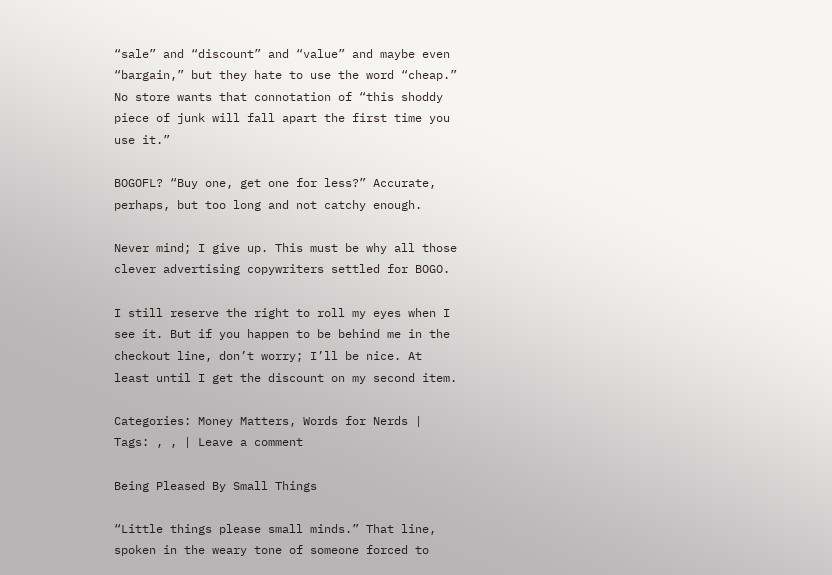“sale” and “discount” and “value” and maybe even “bargain,” but they hate to use the word “cheap.” No store wants that connotation of “this shoddy piece of junk will fall apart the first time you use it.”

BOGOFL? “Buy one, get one for less?” Accurate, perhaps, but too long and not catchy enough.

Never mind; I give up. This must be why all those clever advertising copywriters settled for BOGO.

I still reserve the right to roll my eyes when I see it. But if you happen to be behind me in the checkout line, don’t worry; I’ll be nice. At least until I get the discount on my second item.

Categories: Money Matters, Words for Nerds | Tags: , , | Leave a comment

Being Pleased By Small Things

“Little things please small minds.” That line, spoken in the weary tone of someone forced to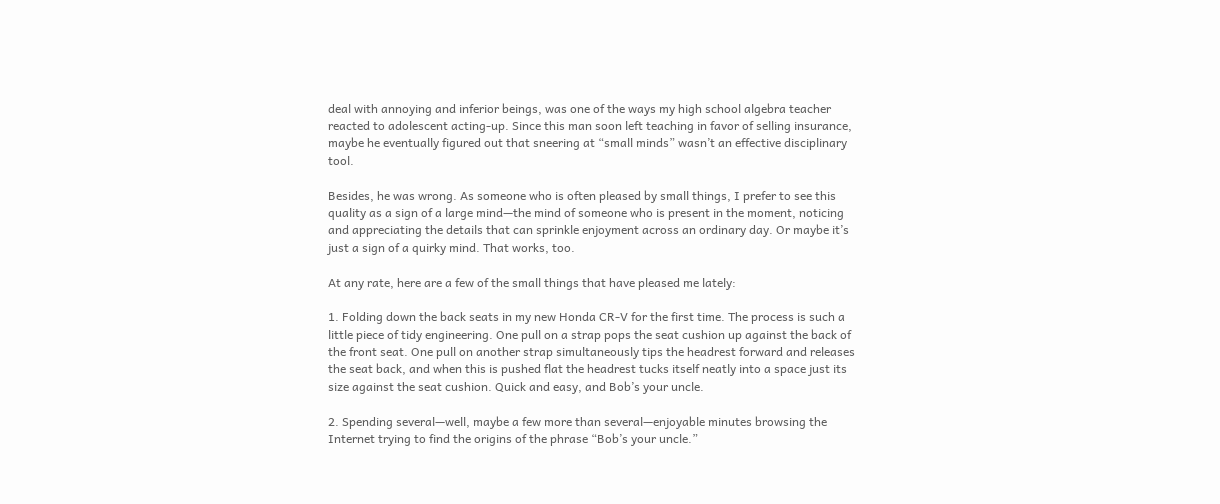deal with annoying and inferior beings, was one of the ways my high school algebra teacher reacted to adolescent acting-up. Since this man soon left teaching in favor of selling insurance, maybe he eventually figured out that sneering at “small minds” wasn’t an effective disciplinary tool.

Besides, he was wrong. As someone who is often pleased by small things, I prefer to see this quality as a sign of a large mind—the mind of someone who is present in the moment, noticing and appreciating the details that can sprinkle enjoyment across an ordinary day. Or maybe it’s just a sign of a quirky mind. That works, too.

At any rate, here are a few of the small things that have pleased me lately:

1. Folding down the back seats in my new Honda CR-V for the first time. The process is such a little piece of tidy engineering. One pull on a strap pops the seat cushion up against the back of the front seat. One pull on another strap simultaneously tips the headrest forward and releases the seat back, and when this is pushed flat the headrest tucks itself neatly into a space just its size against the seat cushion. Quick and easy, and Bob’s your uncle.

2. Spending several—well, maybe a few more than several—enjoyable minutes browsing the Internet trying to find the origins of the phrase “Bob’s your uncle.”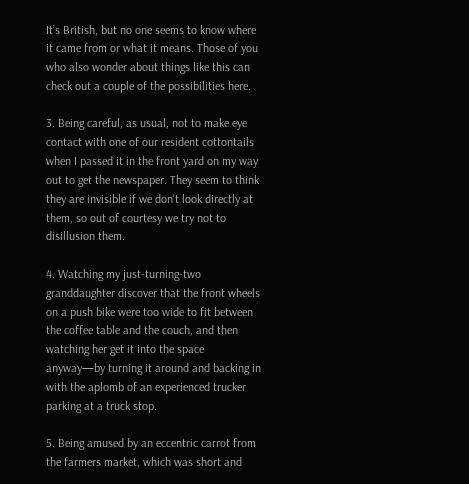It’s British, but no one seems to know where it came from or what it means. Those of you who also wonder about things like this can check out a couple of the possibilities here.

3. Being careful, as usual, not to make eye contact with one of our resident cottontails when I passed it in the front yard on my way out to get the newspaper. They seem to think they are invisible if we don’t look directly at them, so out of courtesy we try not to disillusion them.

4. Watching my just-turning-two granddaughter discover that the front wheels on a push bike were too wide to fit between the coffee table and the couch, and then watching her get it into the space anyway—by turning it around and backing in with the aplomb of an experienced trucker parking at a truck stop.

5. Being amused by an eccentric carrot from the farmers market, which was short and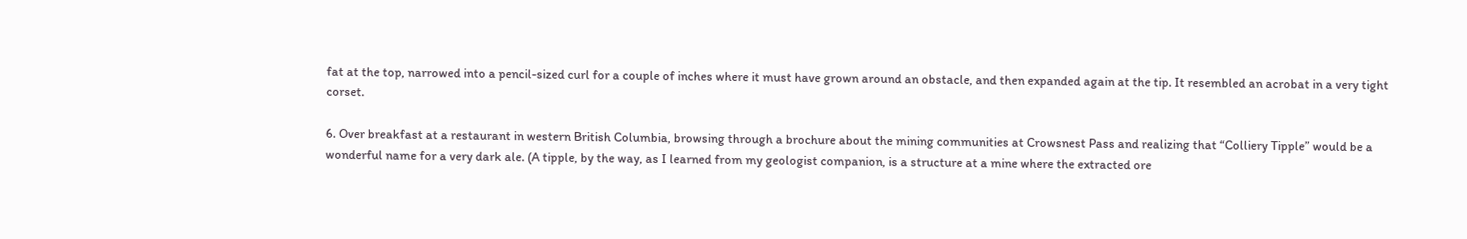fat at the top, narrowed into a pencil-sized curl for a couple of inches where it must have grown around an obstacle, and then expanded again at the tip. It resembled an acrobat in a very tight corset.

6. Over breakfast at a restaurant in western British Columbia, browsing through a brochure about the mining communities at Crowsnest Pass and realizing that “Colliery Tipple” would be a wonderful name for a very dark ale. (A tipple, by the way, as I learned from my geologist companion, is a structure at a mine where the extracted ore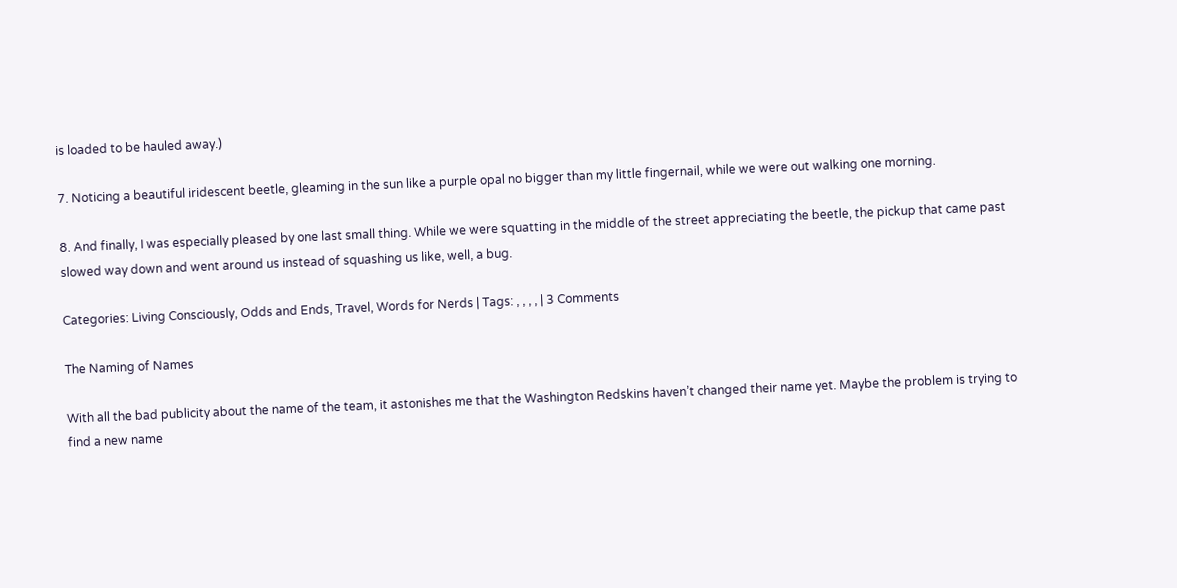is loaded to be hauled away.)

7. Noticing a beautiful iridescent beetle, gleaming in the sun like a purple opal no bigger than my little fingernail, while we were out walking one morning.

8. And finally, I was especially pleased by one last small thing. While we were squatting in the middle of the street appreciating the beetle, the pickup that came past slowed way down and went around us instead of squashing us like, well, a bug.

Categories: Living Consciously, Odds and Ends, Travel, Words for Nerds | Tags: , , , , | 3 Comments

The Naming of Names

With all the bad publicity about the name of the team, it astonishes me that the Washington Redskins haven’t changed their name yet. Maybe the problem is trying to find a new name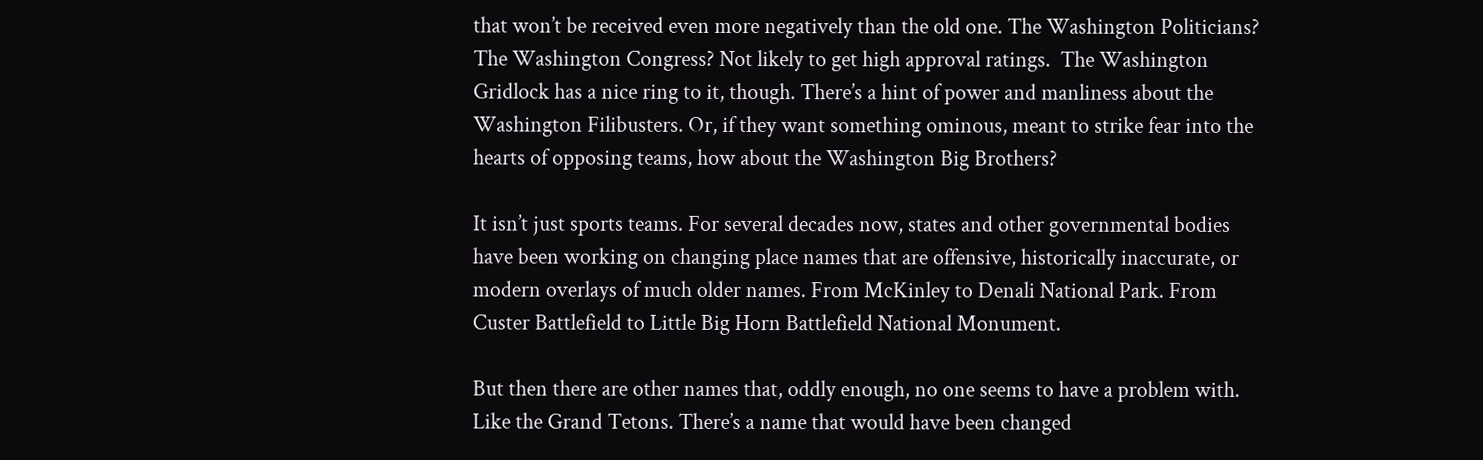that won’t be received even more negatively than the old one. The Washington Politicians? The Washington Congress? Not likely to get high approval ratings.  The Washington Gridlock has a nice ring to it, though. There’s a hint of power and manliness about the Washington Filibusters. Or, if they want something ominous, meant to strike fear into the hearts of opposing teams, how about the Washington Big Brothers?

It isn’t just sports teams. For several decades now, states and other governmental bodies have been working on changing place names that are offensive, historically inaccurate, or modern overlays of much older names. From McKinley to Denali National Park. From Custer Battlefield to Little Big Horn Battlefield National Monument.

But then there are other names that, oddly enough, no one seems to have a problem with. Like the Grand Tetons. There’s a name that would have been changed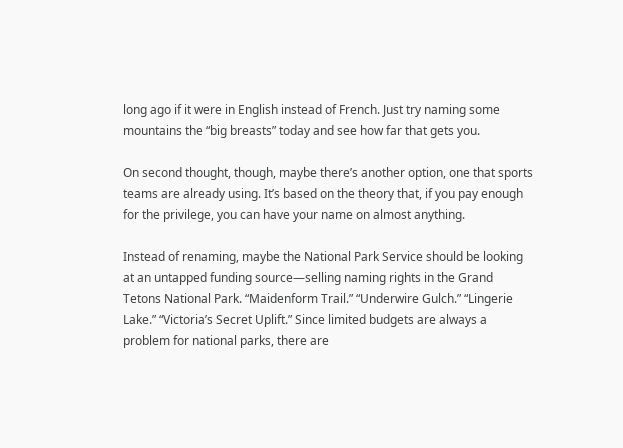long ago if it were in English instead of French. Just try naming some mountains the “big breasts” today and see how far that gets you.

On second thought, though, maybe there’s another option, one that sports teams are already using. It’s based on the theory that, if you pay enough for the privilege, you can have your name on almost anything.

Instead of renaming, maybe the National Park Service should be looking at an untapped funding source—selling naming rights in the Grand Tetons National Park. “Maidenform Trail.” “Underwire Gulch.” “Lingerie Lake.” “Victoria’s Secret Uplift.” Since limited budgets are always a problem for national parks, there are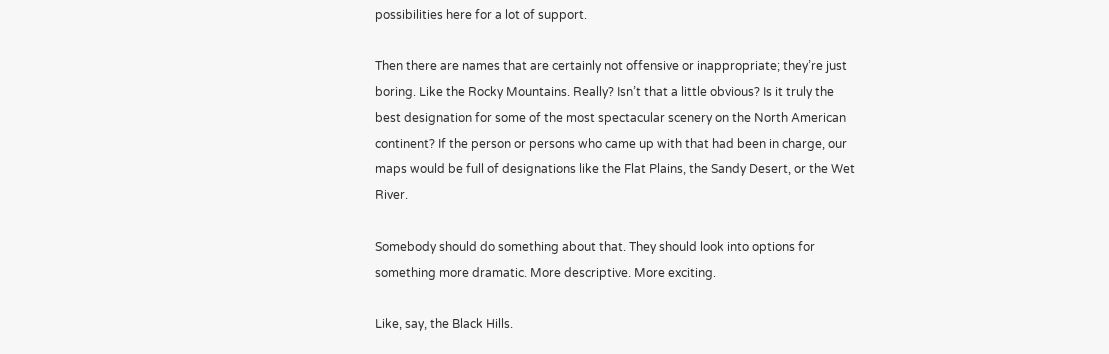possibilities here for a lot of support.

Then there are names that are certainly not offensive or inappropriate; they’re just boring. Like the Rocky Mountains. Really? Isn’t that a little obvious? Is it truly the best designation for some of the most spectacular scenery on the North American continent? If the person or persons who came up with that had been in charge, our maps would be full of designations like the Flat Plains, the Sandy Desert, or the Wet River.

Somebody should do something about that. They should look into options for something more dramatic. More descriptive. More exciting.

Like, say, the Black Hills.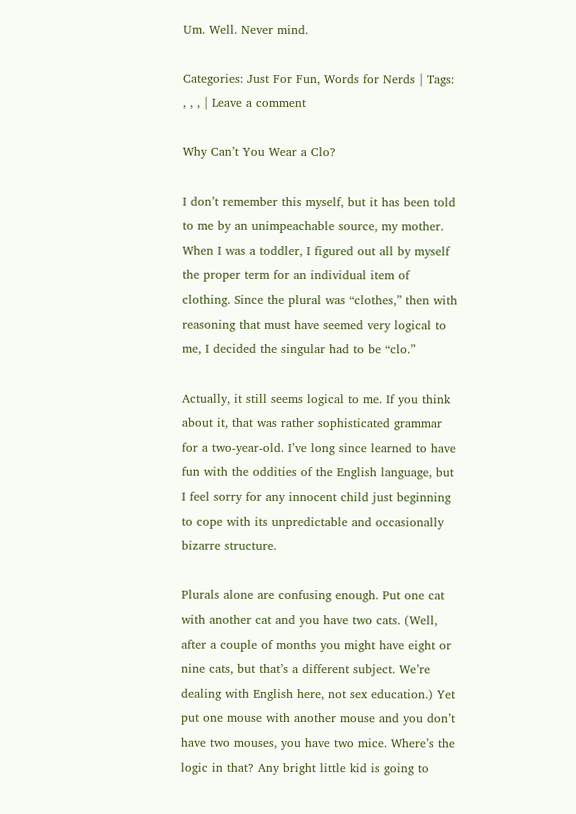Um. Well. Never mind.

Categories: Just For Fun, Words for Nerds | Tags: , , , | Leave a comment

Why Can’t You Wear a Clo?

I don’t remember this myself, but it has been told to me by an unimpeachable source, my mother. When I was a toddler, I figured out all by myself the proper term for an individual item of clothing. Since the plural was “clothes,” then with reasoning that must have seemed very logical to me, I decided the singular had to be “clo.”

Actually, it still seems logical to me. If you think about it, that was rather sophisticated grammar for a two-year-old. I’ve long since learned to have fun with the oddities of the English language, but I feel sorry for any innocent child just beginning to cope with its unpredictable and occasionally bizarre structure.

Plurals alone are confusing enough. Put one cat with another cat and you have two cats. (Well, after a couple of months you might have eight or nine cats, but that’s a different subject. We’re dealing with English here, not sex education.) Yet put one mouse with another mouse and you don’t have two mouses, you have two mice. Where’s the logic in that? Any bright little kid is going to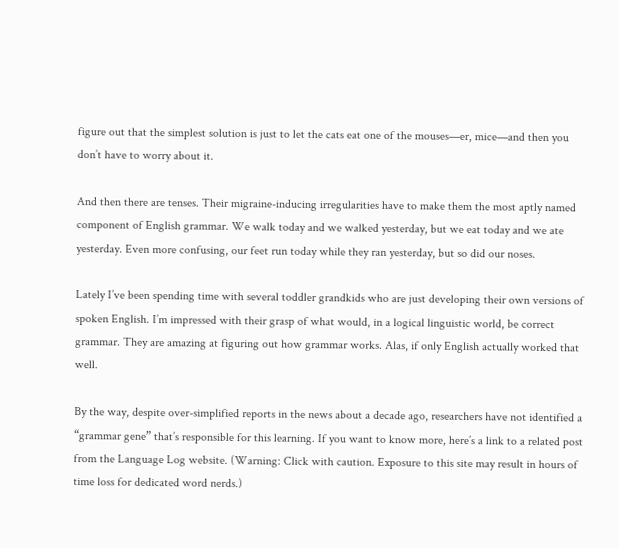figure out that the simplest solution is just to let the cats eat one of the mouses—er, mice—and then you don’t have to worry about it.

And then there are tenses. Their migraine-inducing irregularities have to make them the most aptly named component of English grammar. We walk today and we walked yesterday, but we eat today and we ate yesterday. Even more confusing, our feet run today while they ran yesterday, but so did our noses.

Lately I’ve been spending time with several toddler grandkids who are just developing their own versions of spoken English. I’m impressed with their grasp of what would, in a logical linguistic world, be correct grammar. They are amazing at figuring out how grammar works. Alas, if only English actually worked that well.

By the way, despite over-simplified reports in the news about a decade ago, researchers have not identified a “grammar gene” that’s responsible for this learning. If you want to know more, here’s a link to a related post from the Language Log website. (Warning: Click with caution. Exposure to this site may result in hours of time loss for dedicated word nerds.)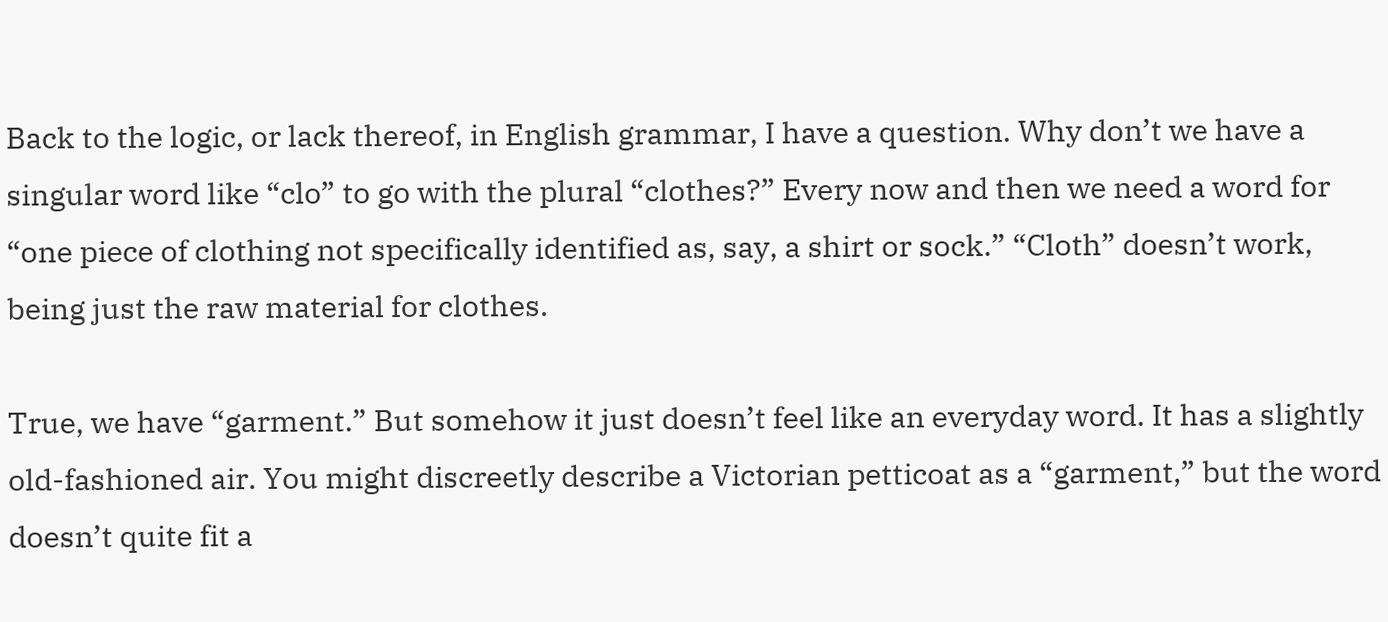Back to the logic, or lack thereof, in English grammar, I have a question. Why don’t we have a singular word like “clo” to go with the plural “clothes?” Every now and then we need a word for “one piece of clothing not specifically identified as, say, a shirt or sock.” “Cloth” doesn’t work, being just the raw material for clothes.

True, we have “garment.” But somehow it just doesn’t feel like an everyday word. It has a slightly old-fashioned air. You might discreetly describe a Victorian petticoat as a “garment,” but the word doesn’t quite fit a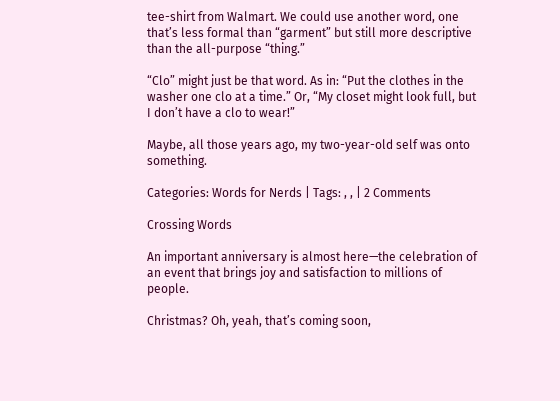tee-shirt from Walmart. We could use another word, one that’s less formal than “garment” but still more descriptive than the all-purpose “thing.”

“Clo” might just be that word. As in: “Put the clothes in the washer one clo at a time.” Or, “My closet might look full, but I don’t have a clo to wear!”

Maybe, all those years ago, my two-year-old self was onto something.

Categories: Words for Nerds | Tags: , , | 2 Comments

Crossing Words

An important anniversary is almost here—the celebration of an event that brings joy and satisfaction to millions of people.

Christmas? Oh, yeah, that’s coming soon,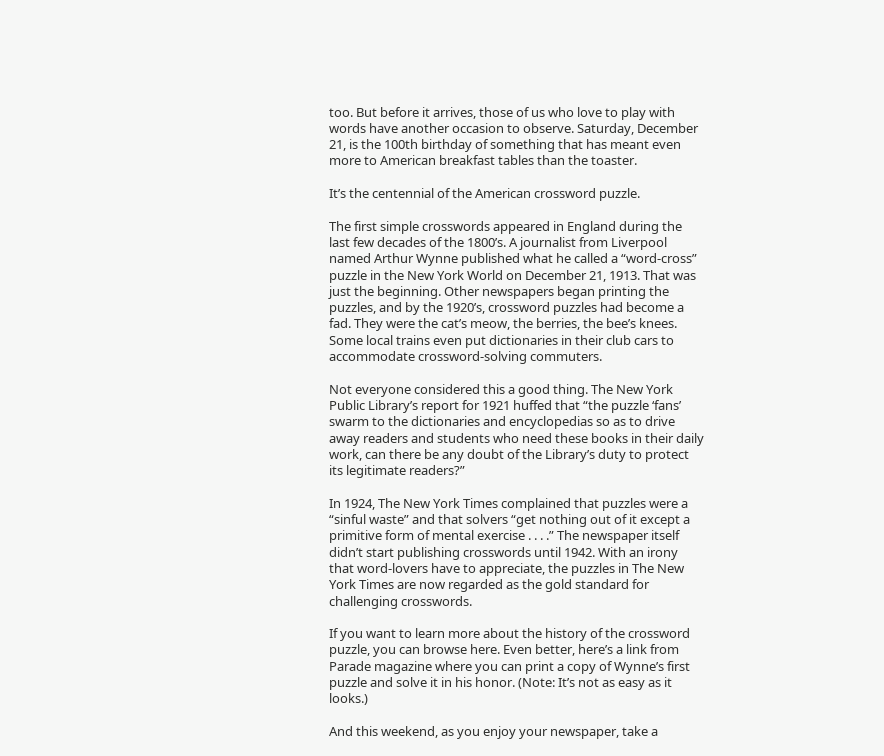too. But before it arrives, those of us who love to play with words have another occasion to observe. Saturday, December 21, is the 100th birthday of something that has meant even more to American breakfast tables than the toaster.

It’s the centennial of the American crossword puzzle.

The first simple crosswords appeared in England during the last few decades of the 1800’s. A journalist from Liverpool named Arthur Wynne published what he called a “word-cross” puzzle in the New York World on December 21, 1913. That was just the beginning. Other newspapers began printing the puzzles, and by the 1920’s, crossword puzzles had become a fad. They were the cat’s meow, the berries, the bee’s knees. Some local trains even put dictionaries in their club cars to accommodate crossword-solving commuters.

Not everyone considered this a good thing. The New York Public Library’s report for 1921 huffed that “the puzzle ‘fans’ swarm to the dictionaries and encyclopedias so as to drive away readers and students who need these books in their daily work, can there be any doubt of the Library’s duty to protect its legitimate readers?”

In 1924, The New York Times complained that puzzles were a “sinful waste” and that solvers “get nothing out of it except a primitive form of mental exercise . . . .” The newspaper itself didn’t start publishing crosswords until 1942. With an irony that word-lovers have to appreciate, the puzzles in The New York Times are now regarded as the gold standard for challenging crosswords.

If you want to learn more about the history of the crossword puzzle, you can browse here. Even better, here’s a link from Parade magazine where you can print a copy of Wynne’s first puzzle and solve it in his honor. (Note: It’s not as easy as it looks.)

And this weekend, as you enjoy your newspaper, take a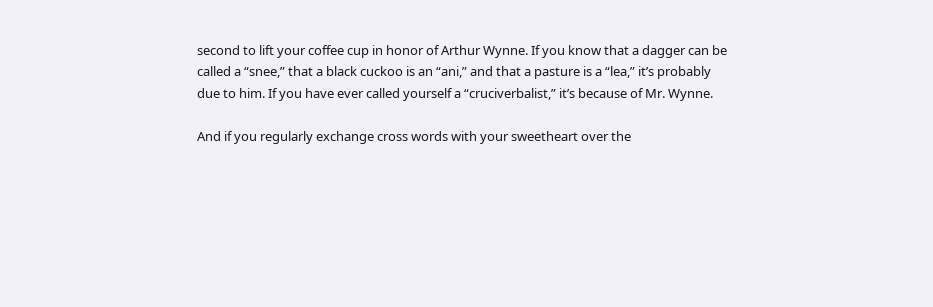second to lift your coffee cup in honor of Arthur Wynne. If you know that a dagger can be called a “snee,” that a black cuckoo is an “ani,” and that a pasture is a “lea,” it’s probably due to him. If you have ever called yourself a “cruciverbalist,” it’s because of Mr. Wynne.

And if you regularly exchange cross words with your sweetheart over the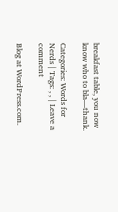breakfast table, you now know who to bla—thank.

Categories: Words for Nerds | Tags: , , | Leave a comment

Blog at WordPress.com.